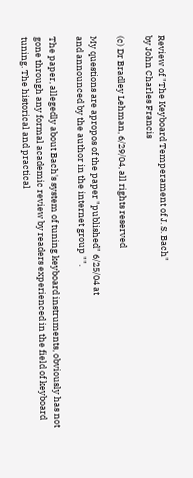Review of "The Keyboard Temperament of J. S. Bach"
by John Charles Francis

(c) Dr Bradley Lehman, 6/29/04, all rights reserved

My questions are apropos of the paper "published" 6/25/04 at
and announced by the author in the internet group "".

The paper, allegedly about Bach's system of tuning keyboard instruments, obviously has not gone through any formal academic review by readers experienced in the field of keyboard tuning. The historical and practical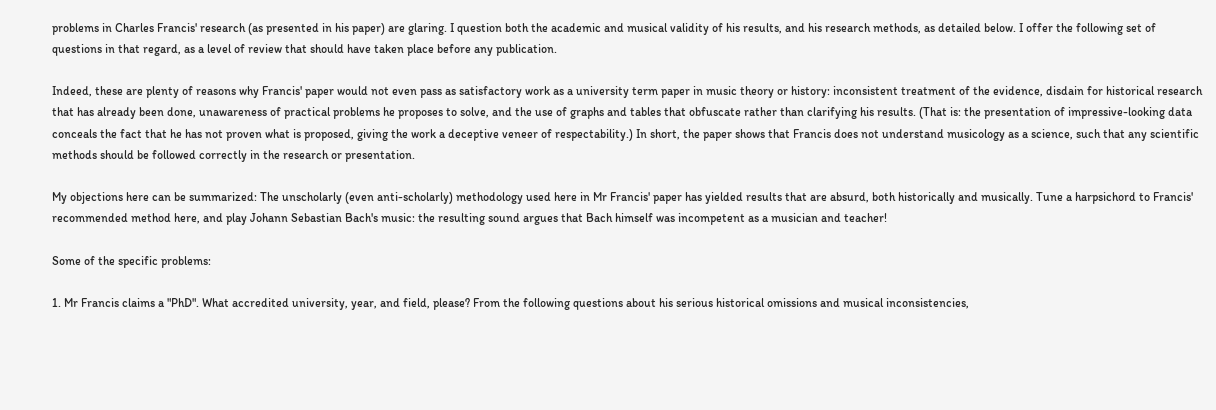problems in Charles Francis' research (as presented in his paper) are glaring. I question both the academic and musical validity of his results, and his research methods, as detailed below. I offer the following set of questions in that regard, as a level of review that should have taken place before any publication.

Indeed, these are plenty of reasons why Francis' paper would not even pass as satisfactory work as a university term paper in music theory or history: inconsistent treatment of the evidence, disdain for historical research that has already been done, unawareness of practical problems he proposes to solve, and the use of graphs and tables that obfuscate rather than clarifying his results. (That is: the presentation of impressive-looking data conceals the fact that he has not proven what is proposed, giving the work a deceptive veneer of respectability.) In short, the paper shows that Francis does not understand musicology as a science, such that any scientific methods should be followed correctly in the research or presentation.

My objections here can be summarized: The unscholarly (even anti-scholarly) methodology used here in Mr Francis' paper has yielded results that are absurd, both historically and musically. Tune a harpsichord to Francis' recommended method here, and play Johann Sebastian Bach's music: the resulting sound argues that Bach himself was incompetent as a musician and teacher!

Some of the specific problems:

1. Mr Francis claims a "PhD". What accredited university, year, and field, please? From the following questions about his serious historical omissions and musical inconsistencies,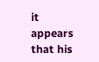it appears that his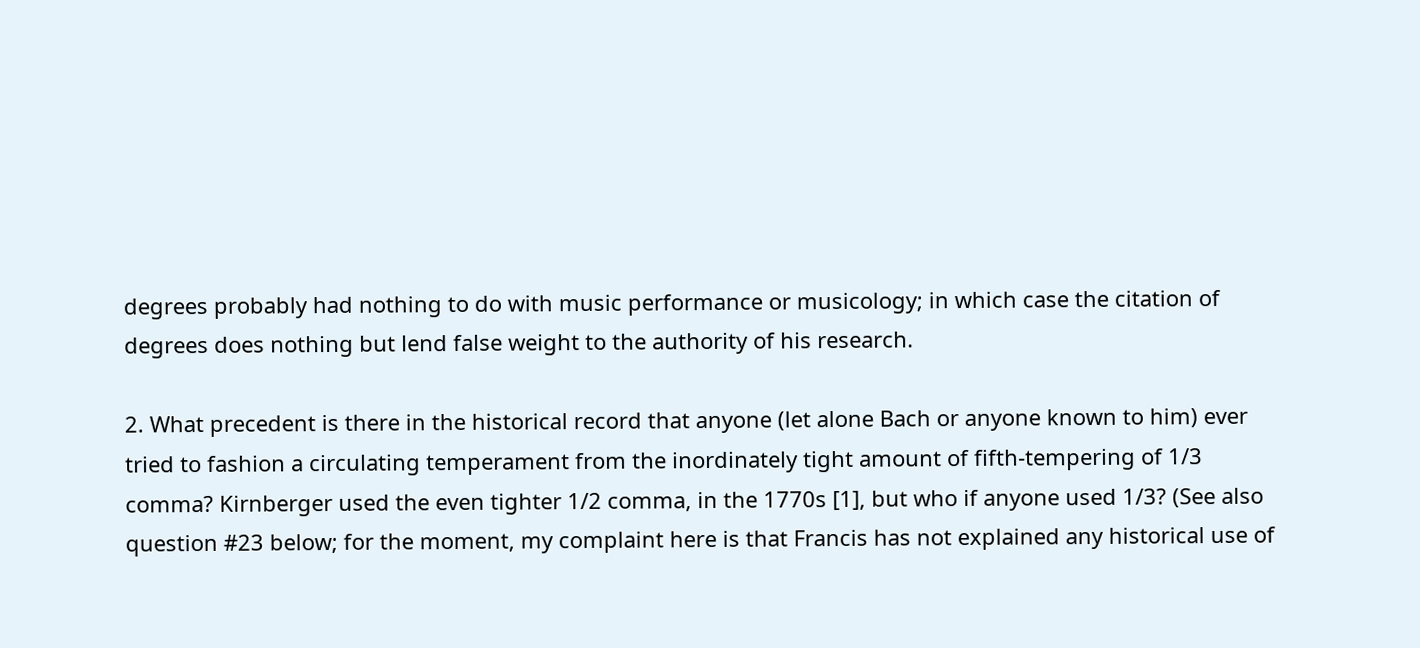degrees probably had nothing to do with music performance or musicology; in which case the citation of degrees does nothing but lend false weight to the authority of his research.

2. What precedent is there in the historical record that anyone (let alone Bach or anyone known to him) ever tried to fashion a circulating temperament from the inordinately tight amount of fifth-tempering of 1/3 comma? Kirnberger used the even tighter 1/2 comma, in the 1770s [1], but who if anyone used 1/3? (See also question #23 below; for the moment, my complaint here is that Francis has not explained any historical use of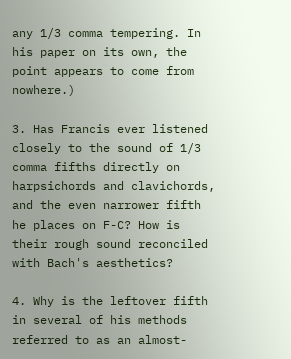any 1/3 comma tempering. In his paper on its own, the point appears to come from nowhere.)

3. Has Francis ever listened closely to the sound of 1/3 comma fifths directly on harpsichords and clavichords, and the even narrower fifth he places on F-C? How is their rough sound reconciled with Bach's aesthetics?

4. Why is the leftover fifth in several of his methods referred to as an almost-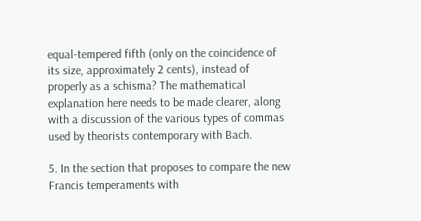equal-tempered fifth (only on the coincidence of its size, approximately 2 cents), instead of properly as a schisma? The mathematical explanation here needs to be made clearer, along with a discussion of the various types of commas used by theorists contemporary with Bach.

5. In the section that proposes to compare the new Francis temperaments with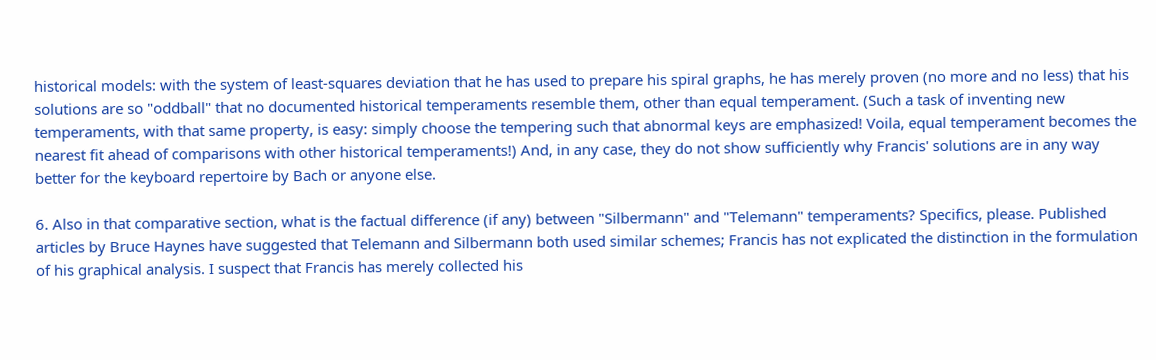historical models: with the system of least-squares deviation that he has used to prepare his spiral graphs, he has merely proven (no more and no less) that his solutions are so "oddball" that no documented historical temperaments resemble them, other than equal temperament. (Such a task of inventing new temperaments, with that same property, is easy: simply choose the tempering such that abnormal keys are emphasized! Voila, equal temperament becomes the nearest fit ahead of comparisons with other historical temperaments!) And, in any case, they do not show sufficiently why Francis' solutions are in any way better for the keyboard repertoire by Bach or anyone else.

6. Also in that comparative section, what is the factual difference (if any) between "Silbermann" and "Telemann" temperaments? Specifics, please. Published articles by Bruce Haynes have suggested that Telemann and Silbermann both used similar schemes; Francis has not explicated the distinction in the formulation of his graphical analysis. I suspect that Francis has merely collected his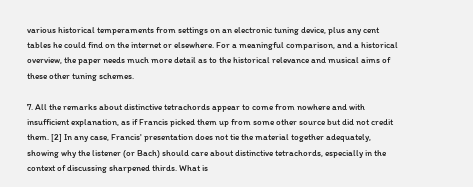various historical temperaments from settings on an electronic tuning device, plus any cent tables he could find on the internet or elsewhere. For a meaningful comparison, and a historical overview, the paper needs much more detail as to the historical relevance and musical aims of these other tuning schemes.

7. All the remarks about distinctive tetrachords appear to come from nowhere and with insufficient explanation, as if Francis picked them up from some other source but did not credit them. [2] In any case, Francis' presentation does not tie the material together adequately, showing why the listener (or Bach) should care about distinctive tetrachords, especially in the context of discussing sharpened thirds. What is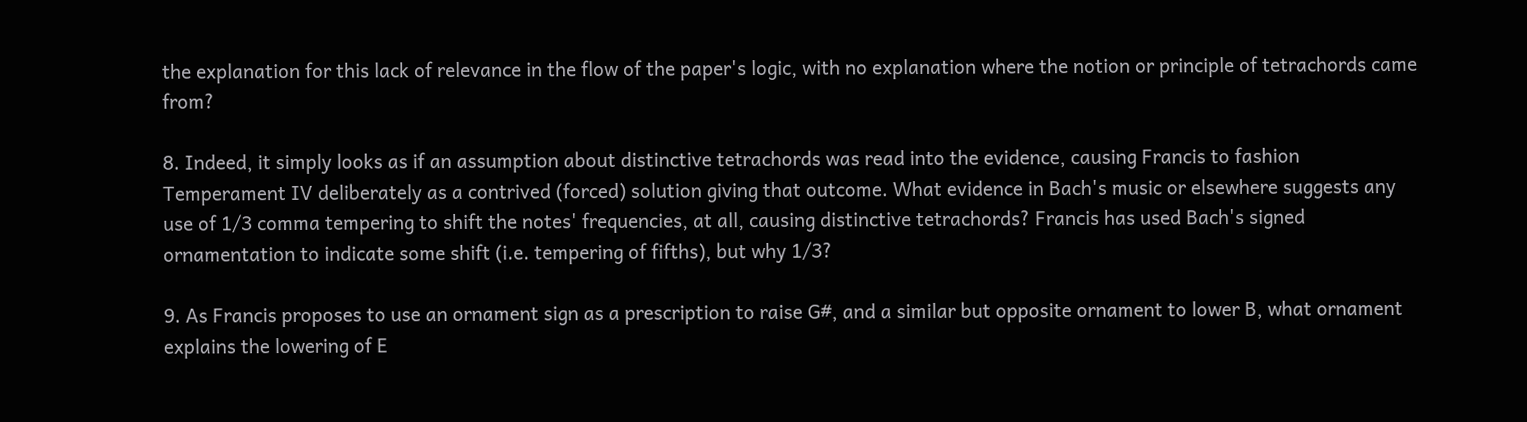the explanation for this lack of relevance in the flow of the paper's logic, with no explanation where the notion or principle of tetrachords came from?

8. Indeed, it simply looks as if an assumption about distinctive tetrachords was read into the evidence, causing Francis to fashion Temperament IV deliberately as a contrived (forced) solution giving that outcome. What evidence in Bach's music or elsewhere suggests any use of 1/3 comma tempering to shift the notes' frequencies, at all, causing distinctive tetrachords? Francis has used Bach's signed ornamentation to indicate some shift (i.e. tempering of fifths), but why 1/3?

9. As Francis proposes to use an ornament sign as a prescription to raise G#, and a similar but opposite ornament to lower B, what ornament explains the lowering of E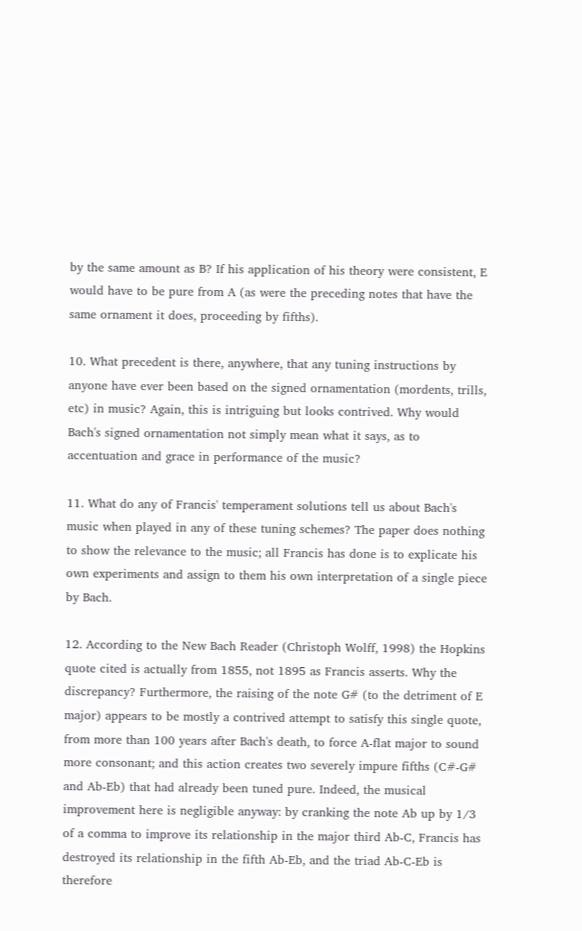by the same amount as B? If his application of his theory were consistent, E would have to be pure from A (as were the preceding notes that have the same ornament it does, proceeding by fifths).

10. What precedent is there, anywhere, that any tuning instructions by anyone have ever been based on the signed ornamentation (mordents, trills, etc) in music? Again, this is intriguing but looks contrived. Why would Bach's signed ornamentation not simply mean what it says, as to accentuation and grace in performance of the music?

11. What do any of Francis' temperament solutions tell us about Bach's music when played in any of these tuning schemes? The paper does nothing to show the relevance to the music; all Francis has done is to explicate his own experiments and assign to them his own interpretation of a single piece by Bach.

12. According to the New Bach Reader (Christoph Wolff, 1998) the Hopkins quote cited is actually from 1855, not 1895 as Francis asserts. Why the discrepancy? Furthermore, the raising of the note G# (to the detriment of E major) appears to be mostly a contrived attempt to satisfy this single quote, from more than 100 years after Bach's death, to force A-flat major to sound more consonant; and this action creates two severely impure fifths (C#-G# and Ab-Eb) that had already been tuned pure. Indeed, the musical improvement here is negligible anyway: by cranking the note Ab up by 1/3 of a comma to improve its relationship in the major third Ab-C, Francis has destroyed its relationship in the fifth Ab-Eb, and the triad Ab-C-Eb is therefore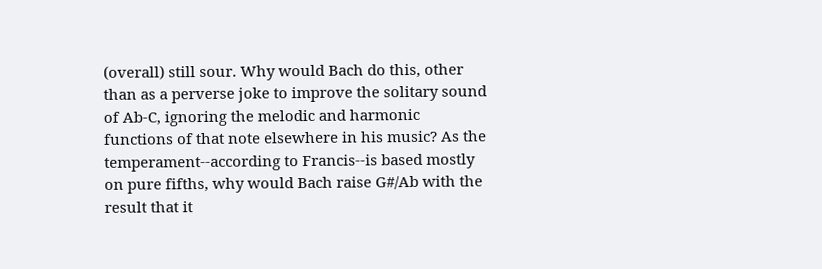(overall) still sour. Why would Bach do this, other than as a perverse joke to improve the solitary sound of Ab-C, ignoring the melodic and harmonic functions of that note elsewhere in his music? As the temperament--according to Francis--is based mostly on pure fifths, why would Bach raise G#/Ab with the result that it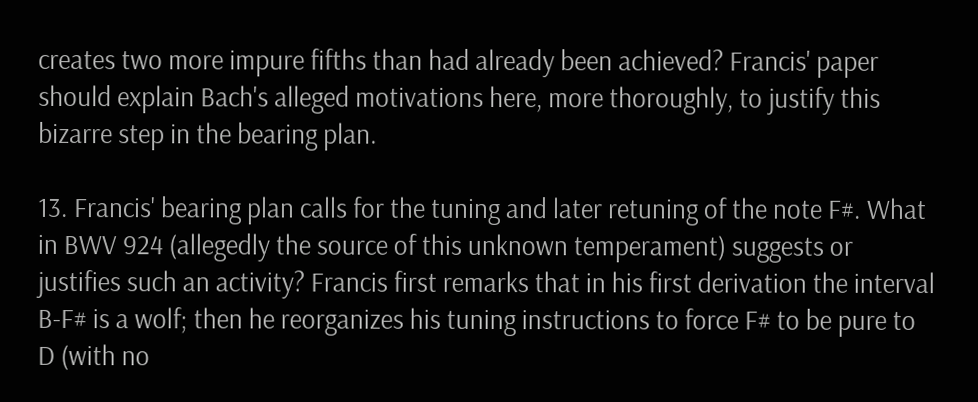creates two more impure fifths than had already been achieved? Francis' paper should explain Bach's alleged motivations here, more thoroughly, to justify this bizarre step in the bearing plan.

13. Francis' bearing plan calls for the tuning and later retuning of the note F#. What in BWV 924 (allegedly the source of this unknown temperament) suggests or justifies such an activity? Francis first remarks that in his first derivation the interval B-F# is a wolf; then he reorganizes his tuning instructions to force F# to be pure to D (with no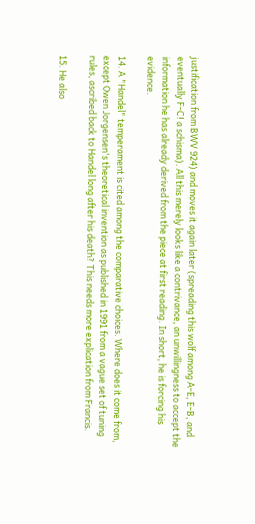justification from BWV 924) and moves it again later (spreading this wolf among A-E, E-B, and eventually F-C! a schisma). All this merely looks like a contrivance, an unwillingness to accept the information he has already derived from the piece at first reading. In short, he is forcing his evidence.

14. A "Handel" temperament is cited among the comparative choices. Where does it come from, except Owen Jorgensen's theoretical invention as published in 1991 from a vague set of tuning rules, ascribed back to Handel long after his death? This needs more explication from Francis.

15. He also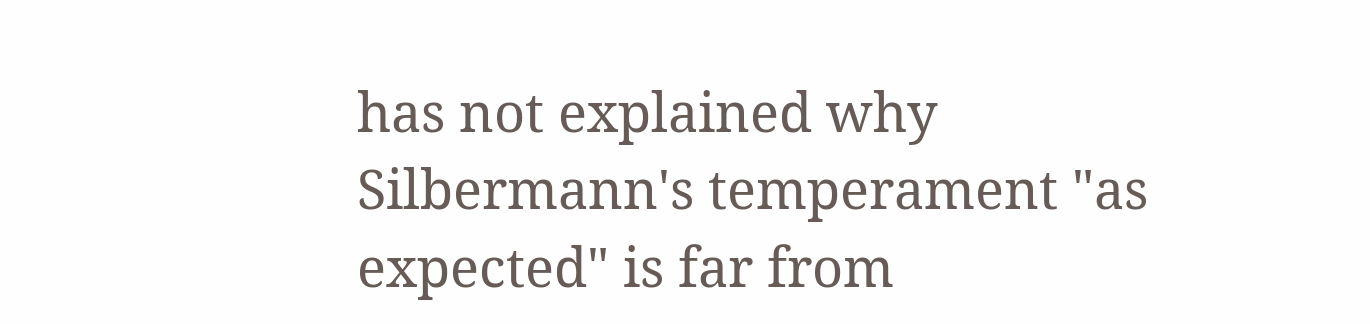has not explained why Silbermann's temperament "as expected" is far from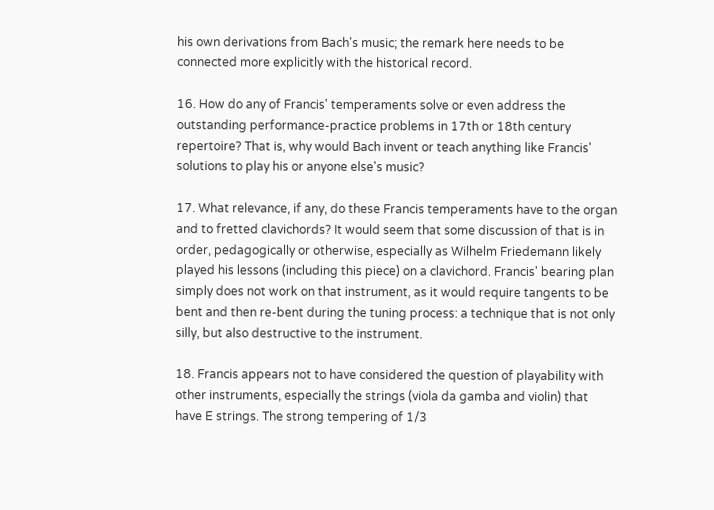his own derivations from Bach's music; the remark here needs to be connected more explicitly with the historical record.

16. How do any of Francis' temperaments solve or even address the outstanding performance-practice problems in 17th or 18th century repertoire? That is, why would Bach invent or teach anything like Francis' solutions to play his or anyone else's music?

17. What relevance, if any, do these Francis temperaments have to the organ and to fretted clavichords? It would seem that some discussion of that is in order, pedagogically or otherwise, especially as Wilhelm Friedemann likely played his lessons (including this piece) on a clavichord. Francis' bearing plan simply does not work on that instrument, as it would require tangents to be bent and then re-bent during the tuning process: a technique that is not only silly, but also destructive to the instrument.

18. Francis appears not to have considered the question of playability with other instruments, especially the strings (viola da gamba and violin) that have E strings. The strong tempering of 1/3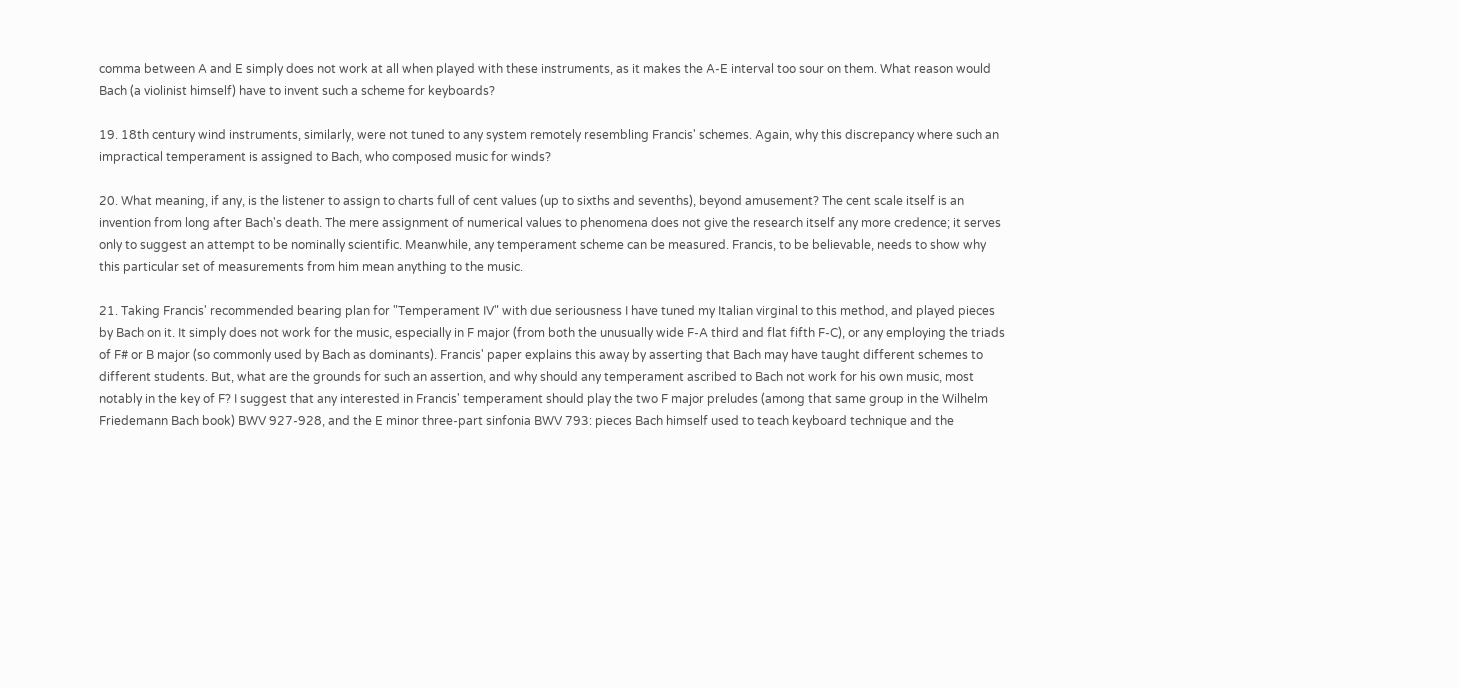comma between A and E simply does not work at all when played with these instruments, as it makes the A-E interval too sour on them. What reason would Bach (a violinist himself) have to invent such a scheme for keyboards?

19. 18th century wind instruments, similarly, were not tuned to any system remotely resembling Francis' schemes. Again, why this discrepancy where such an impractical temperament is assigned to Bach, who composed music for winds?

20. What meaning, if any, is the listener to assign to charts full of cent values (up to sixths and sevenths), beyond amusement? The cent scale itself is an invention from long after Bach's death. The mere assignment of numerical values to phenomena does not give the research itself any more credence; it serves only to suggest an attempt to be nominally scientific. Meanwhile, any temperament scheme can be measured. Francis, to be believable, needs to show why this particular set of measurements from him mean anything to the music.

21. Taking Francis' recommended bearing plan for "Temperament IV" with due seriousness I have tuned my Italian virginal to this method, and played pieces by Bach on it. It simply does not work for the music, especially in F major (from both the unusually wide F-A third and flat fifth F-C), or any employing the triads of F# or B major (so commonly used by Bach as dominants). Francis' paper explains this away by asserting that Bach may have taught different schemes to different students. But, what are the grounds for such an assertion, and why should any temperament ascribed to Bach not work for his own music, most notably in the key of F? I suggest that any interested in Francis' temperament should play the two F major preludes (among that same group in the Wilhelm Friedemann Bach book) BWV 927-928, and the E minor three-part sinfonia BWV 793: pieces Bach himself used to teach keyboard technique and the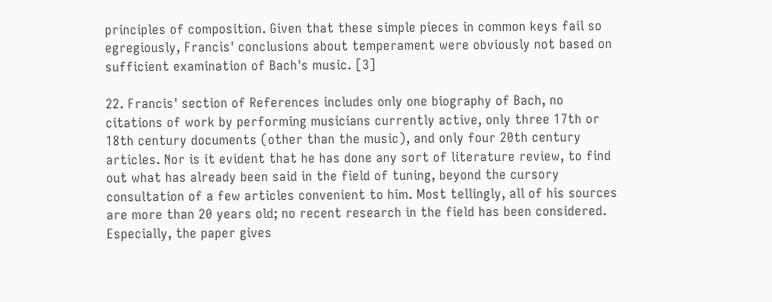principles of composition. Given that these simple pieces in common keys fail so egregiously, Francis' conclusions about temperament were obviously not based on sufficient examination of Bach's music. [3]

22. Francis' section of References includes only one biography of Bach, no citations of work by performing musicians currently active, only three 17th or 18th century documents (other than the music), and only four 20th century articles. Nor is it evident that he has done any sort of literature review, to find out what has already been said in the field of tuning, beyond the cursory consultation of a few articles convenient to him. Most tellingly, all of his sources are more than 20 years old; no recent research in the field has been considered. Especially, the paper gives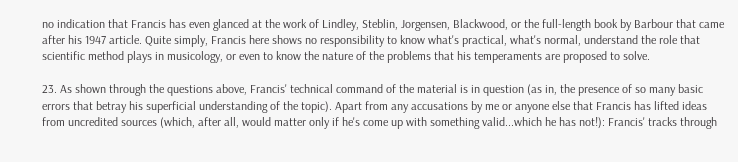no indication that Francis has even glanced at the work of Lindley, Steblin, Jorgensen, Blackwood, or the full-length book by Barbour that came after his 1947 article. Quite simply, Francis here shows no responsibility to know what's practical, what's normal, understand the role that scientific method plays in musicology, or even to know the nature of the problems that his temperaments are proposed to solve.

23. As shown through the questions above, Francis' technical command of the material is in question (as in, the presence of so many basic errors that betray his superficial understanding of the topic). Apart from any accusations by me or anyone else that Francis has lifted ideas from uncredited sources (which, after all, would matter only if he's come up with something valid...which he has not!): Francis' tracks through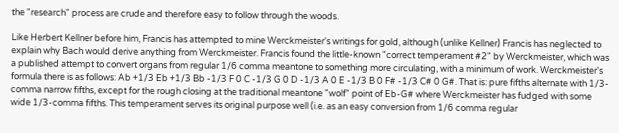the "research" process are crude and therefore easy to follow through the woods.

Like Herbert Kellner before him, Francis has attempted to mine Werckmeister's writings for gold, although (unlike Kellner) Francis has neglected to explain why Bach would derive anything from Werckmeister. Francis found the little-known "correct temperament #2" by Werckmeister, which was a published attempt to convert organs from regular 1/6 comma meantone to something more circulating, with a minimum of work. Werckmeister's formula there is as follows: Ab +1/3 Eb +1/3 Bb -1/3 F 0 C -1/3 G 0 D -1/3 A 0 E -1/3 B 0 F# -1/3 C# 0 G#. That is: pure fifths alternate with 1/3-comma narrow fifths, except for the rough closing at the traditional meantone "wolf" point of Eb-G# where Werckmeister has fudged with some wide 1/3-comma fifths. This temperament serves its original purpose well (i.e. as an easy conversion from 1/6 comma regular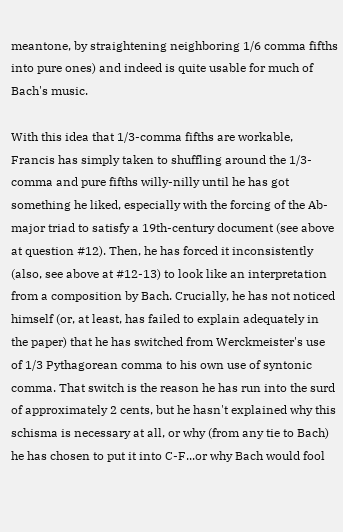meantone, by straightening neighboring 1/6 comma fifths into pure ones) and indeed is quite usable for much of Bach's music.

With this idea that 1/3-comma fifths are workable, Francis has simply taken to shuffling around the 1/3-comma and pure fifths willy-nilly until he has got something he liked, especially with the forcing of the Ab-major triad to satisfy a 19th-century document (see above at question #12). Then, he has forced it inconsistently (also, see above at #12-13) to look like an interpretation from a composition by Bach. Crucially, he has not noticed himself (or, at least, has failed to explain adequately in the paper) that he has switched from Werckmeister's use of 1/3 Pythagorean comma to his own use of syntonic comma. That switch is the reason he has run into the surd of approximately 2 cents, but he hasn't explained why this schisma is necessary at all, or why (from any tie to Bach) he has chosen to put it into C-F...or why Bach would fool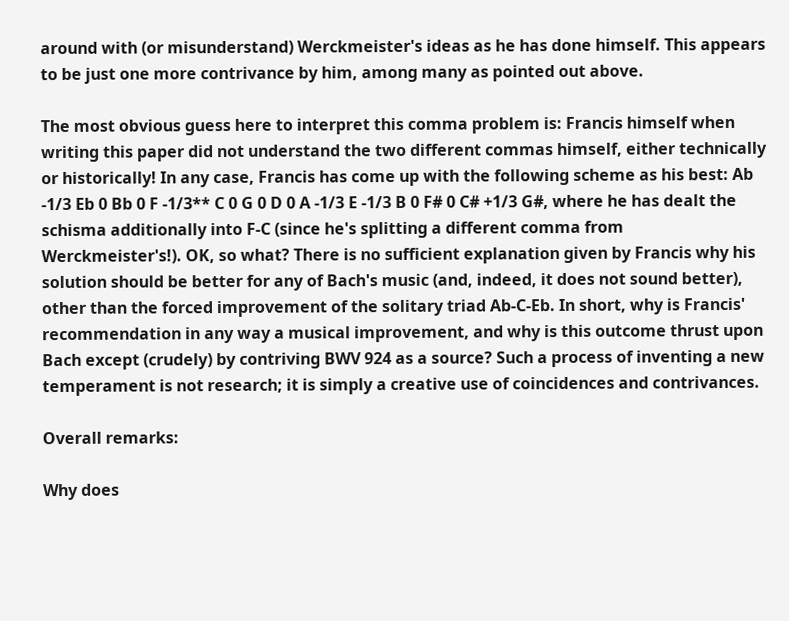around with (or misunderstand) Werckmeister's ideas as he has done himself. This appears to be just one more contrivance by him, among many as pointed out above.

The most obvious guess here to interpret this comma problem is: Francis himself when writing this paper did not understand the two different commas himself, either technically or historically! In any case, Francis has come up with the following scheme as his best: Ab -1/3 Eb 0 Bb 0 F -1/3** C 0 G 0 D 0 A -1/3 E -1/3 B 0 F# 0 C# +1/3 G#, where he has dealt the schisma additionally into F-C (since he's splitting a different comma from Werckmeister's!). OK, so what? There is no sufficient explanation given by Francis why his solution should be better for any of Bach's music (and, indeed, it does not sound better), other than the forced improvement of the solitary triad Ab-C-Eb. In short, why is Francis' recommendation in any way a musical improvement, and why is this outcome thrust upon Bach except (crudely) by contriving BWV 924 as a source? Such a process of inventing a new temperament is not research; it is simply a creative use of coincidences and contrivances.

Overall remarks:

Why does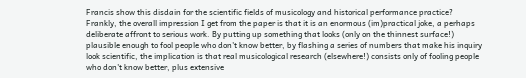Francis show this disdain for the scientific fields of musicology and historical performance practice? Frankly, the overall impression I get from the paper is that it is an enormous (im)practical joke, a perhaps deliberate affront to serious work. By putting up something that looks (only on the thinnest surface!) plausible enough to fool people who don't know better, by flashing a series of numbers that make his inquiry look scientific, the implication is that real musicological research (elsewhere!) consists only of fooling people who don't know better, plus extensive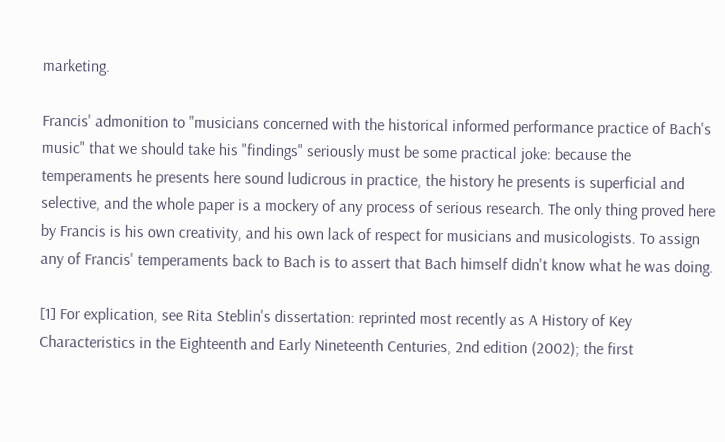marketing.

Francis' admonition to "musicians concerned with the historical informed performance practice of Bach's music" that we should take his "findings" seriously must be some practical joke: because the temperaments he presents here sound ludicrous in practice, the history he presents is superficial and selective, and the whole paper is a mockery of any process of serious research. The only thing proved here by Francis is his own creativity, and his own lack of respect for musicians and musicologists. To assign any of Francis' temperaments back to Bach is to assert that Bach himself didn't know what he was doing.

[1] For explication, see Rita Steblin's dissertation: reprinted most recently as A History of Key Characteristics in the Eighteenth and Early Nineteenth Centuries, 2nd edition (2002); the first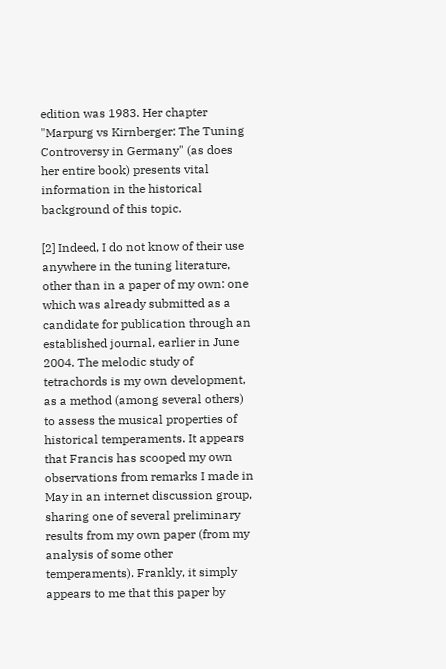edition was 1983. Her chapter "Marpurg vs Kirnberger: The Tuning Controversy in Germany" (as does her entire book) presents vital information in the historical background of this topic.

[2] Indeed, I do not know of their use anywhere in the tuning literature, other than in a paper of my own: one which was already submitted as a candidate for publication through an established journal, earlier in June 2004. The melodic study of tetrachords is my own development, as a method (among several others) to assess the musical properties of historical temperaments. It appears that Francis has scooped my own observations from remarks I made in May in an internet discussion group, sharing one of several preliminary results from my own paper (from my analysis of some other temperaments). Frankly, it simply appears to me that this paper by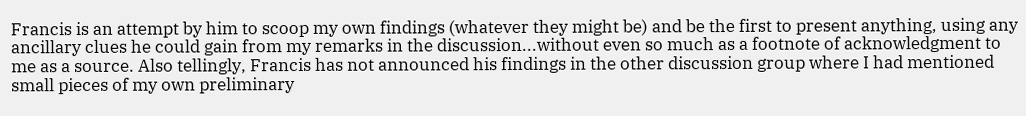Francis is an attempt by him to scoop my own findings (whatever they might be) and be the first to present anything, using any ancillary clues he could gain from my remarks in the discussion...without even so much as a footnote of acknowledgment to me as a source. Also tellingly, Francis has not announced his findings in the other discussion group where I had mentioned small pieces of my own preliminary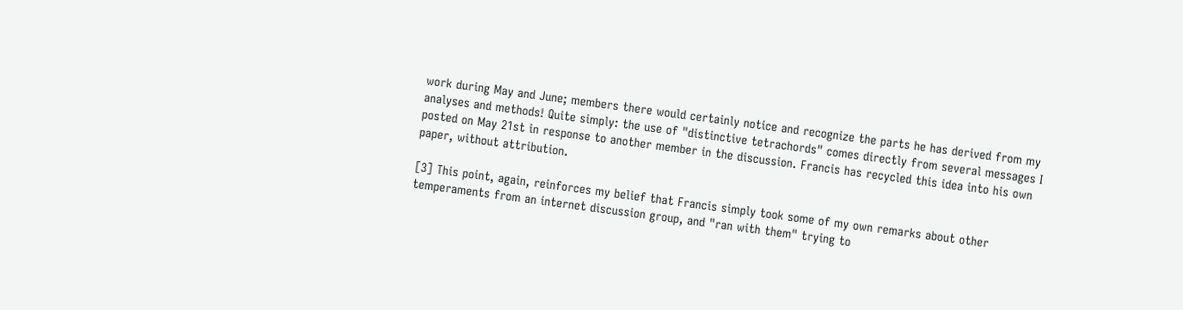work during May and June; members there would certainly notice and recognize the parts he has derived from my analyses and methods! Quite simply: the use of "distinctive tetrachords" comes directly from several messages I posted on May 21st in response to another member in the discussion. Francis has recycled this idea into his own paper, without attribution.

[3] This point, again, reinforces my belief that Francis simply took some of my own remarks about other temperaments from an internet discussion group, and "ran with them" trying to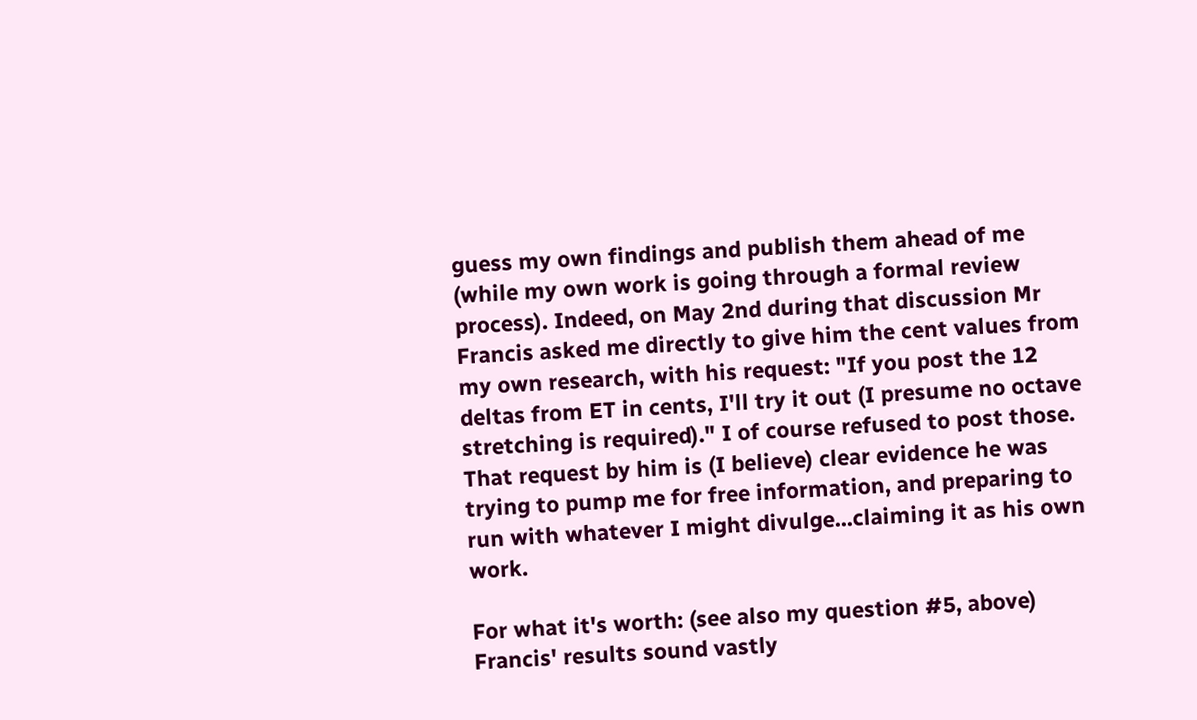guess my own findings and publish them ahead of me (while my own work is going through a formal review process). Indeed, on May 2nd during that discussion Mr Francis asked me directly to give him the cent values from my own research, with his request: "If you post the 12 deltas from ET in cents, I'll try it out (I presume no octave stretching is required)." I of course refused to post those. That request by him is (I believe) clear evidence he was trying to pump me for free information, and preparing to run with whatever I might divulge...claiming it as his own work.

For what it's worth: (see also my question #5, above) Francis' results sound vastly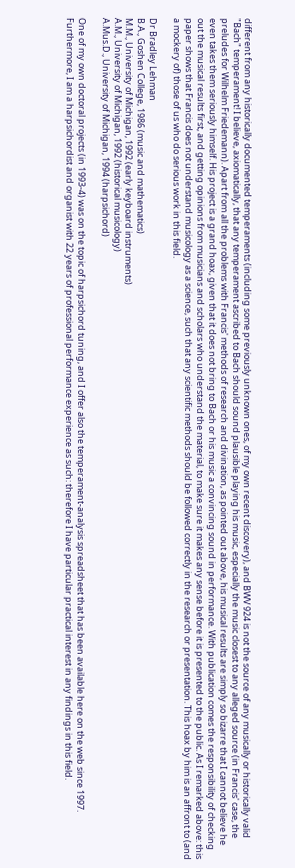different from any historically documented temperaments (including some previously unknown ones, of my own recent discovery), and BWV 924 is not the source of any musically or historically valid "Bach" temperament! I believe, axiomatically, that any temperament ascribed to Bach should sound plausible playing his music, especially the music closest to any alleged source (in Francis' case, the preludes for Wilhelm Friedemann). Apart from all the problems with Francis' methods of research and divination, as pointed out above, his musical results are simply so bizarre that I cannot believe he even takes them seriously himself. His project is a grand hoax, given that it does not bring to Bach or his music a convincing sound in performance. With publication comes the responsibility of checking out the musical results first, and getting opinions from musicians and scholars who understand the material, to make sure it makes any sense before it is presented to the public. As I remarked above: this paper shows that Francis does not understand musicology as a science, such that any scientific methods should be followed correctly in the research or presentation. This hoax by him is an affront to (and a mockery of) those of us who do serious work in this field.

Dr Bradley Lehman
B.A., Goshen College, 1986 (music and mathematics)
M.M., University of Michigan, 1992 (early keyboard instruments)
A.M., University of Michigan, 1992 (historical musicology)
A.Mus.D., University of Michigan, 1994 (harpsichord)

One of my own doctoral projects (in 1993-4) was on the topic of harpsichord tuning, and I offer also the temperament-analysis spreadsheet that has been available here on the web since 1997. Furthermore, I am a harpsichordist and organist with 22 years of professional performance experience as such: therefore I have particular practical interest in any findings in this field.